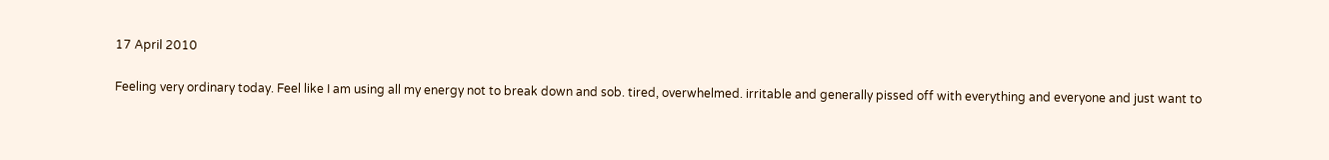17 April 2010

Feeling very ordinary today. Feel like I am using all my energy not to break down and sob. tired, overwhelmed. irritable and generally pissed off with everything and everyone and just want to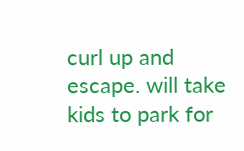curl up and escape. will take kids to park for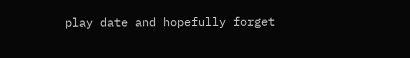play date and hopefully forget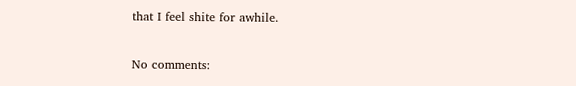that I feel shite for awhile.

No comments: